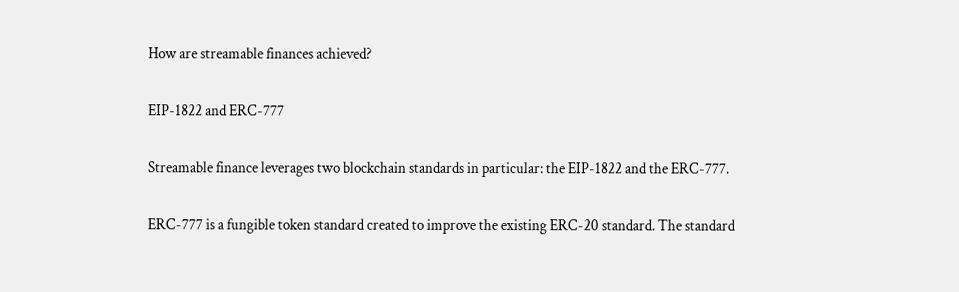How are streamable finances achieved?

EIP-1822 and ERC-777

Streamable finance leverages two blockchain standards in particular: the EIP-1822 and the ERC-777.

ERC-777 is a fungible token standard created to improve the existing ERC-20 standard. The standard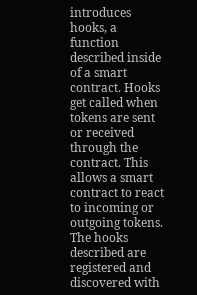introduces hooks, a function described inside of a smart contract. Hooks get called when tokens are sent or received through the contract. This allows a smart contract to react to incoming or outgoing tokens. The hooks described are registered and discovered with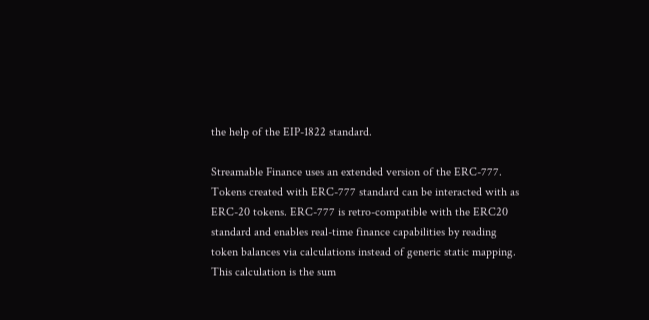the help of the EIP-1822 standard.

Streamable Finance uses an extended version of the ERC-777. Tokens created with ERC-777 standard can be interacted with as ERC-20 tokens. ERC-777 is retro-compatible with the ERC20 standard and enables real-time finance capabilities by reading token balances via calculations instead of generic static mapping. This calculation is the sum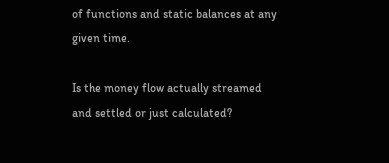of functions and static balances at any given time.

Is the money flow actually streamed and settled or just calculated?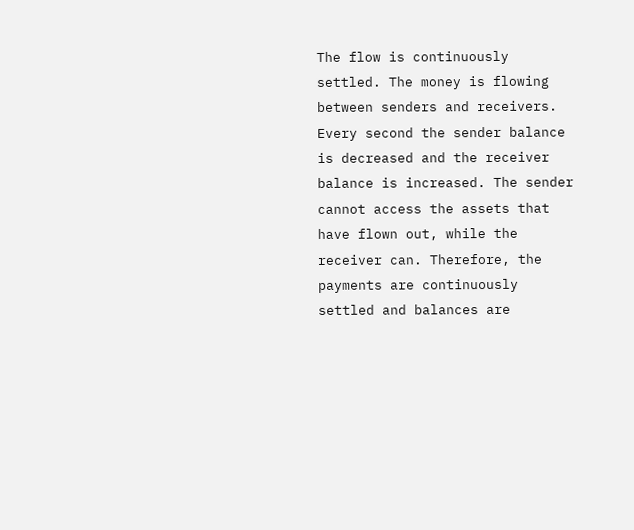The flow is continuously settled. The money is flowing between senders and receivers. Every second the sender balance is decreased and the receiver balance is increased. The sender cannot access the assets that have flown out, while the receiver can. Therefore, the payments are continuously settled and balances are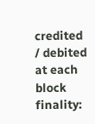credited / debited at each block finality: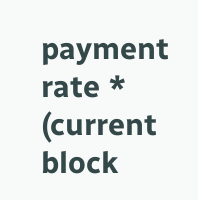payment rate * (current block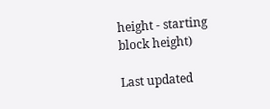height - starting block height)

Last updated